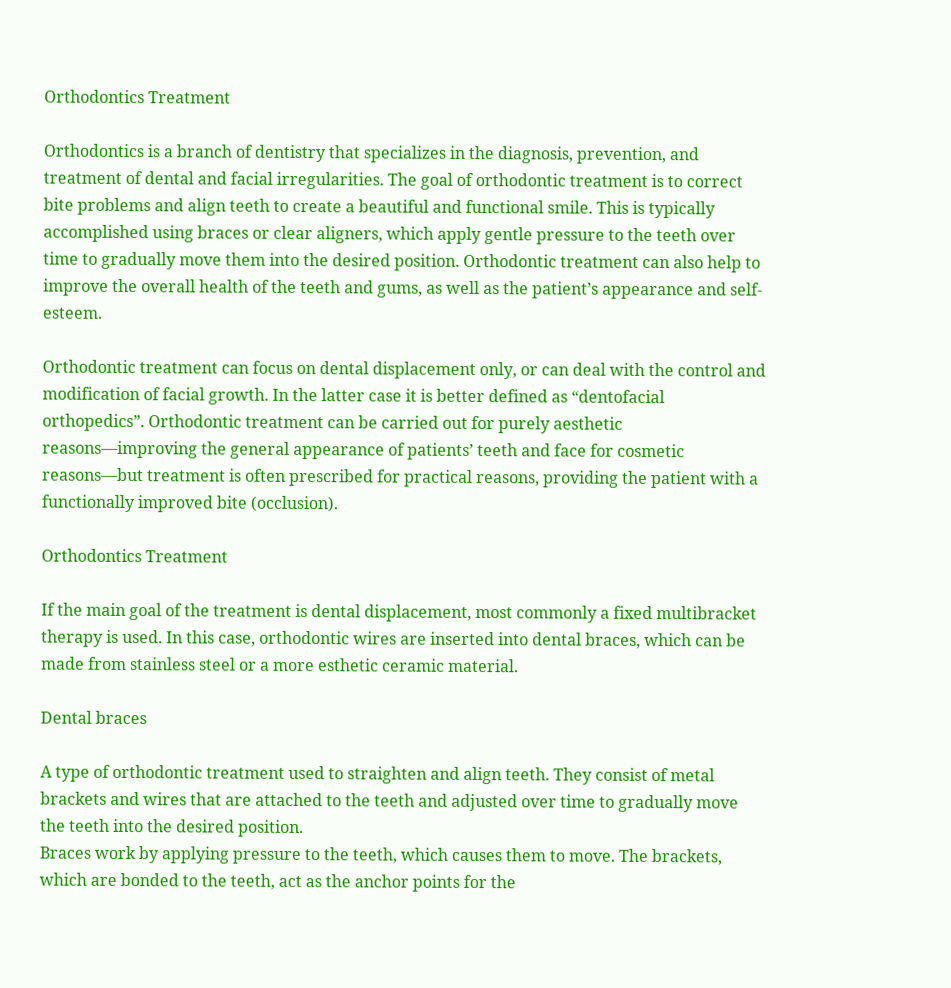Orthodontics Treatment

Orthodontics is a branch of dentistry that specializes in the diagnosis, prevention, and treatment of dental and facial irregularities. The goal of orthodontic treatment is to correct bite problems and align teeth to create a beautiful and functional smile. This is typically accomplished using braces or clear aligners, which apply gentle pressure to the teeth over time to gradually move them into the desired position. Orthodontic treatment can also help to improve the overall health of the teeth and gums, as well as the patient’s appearance and self-esteem.

Orthodontic treatment can focus on dental displacement only, or can deal with the control and modification of facial growth. In the latter case it is better defined as “dentofacial orthopedics”. Orthodontic treatment can be carried out for purely aesthetic reasons—improving the general appearance of patients’ teeth and face for cosmetic reasons—but treatment is often prescribed for practical reasons, providing the patient with a functionally improved bite (occlusion).

Orthodontics Treatment

If the main goal of the treatment is dental displacement, most commonly a fixed multibracket therapy is used. In this case, orthodontic wires are inserted into dental braces, which can be made from stainless steel or a more esthetic ceramic material.

Dental braces

A type of orthodontic treatment used to straighten and align teeth. They consist of metal brackets and wires that are attached to the teeth and adjusted over time to gradually move the teeth into the desired position.
Braces work by applying pressure to the teeth, which causes them to move. The brackets, which are bonded to the teeth, act as the anchor points for the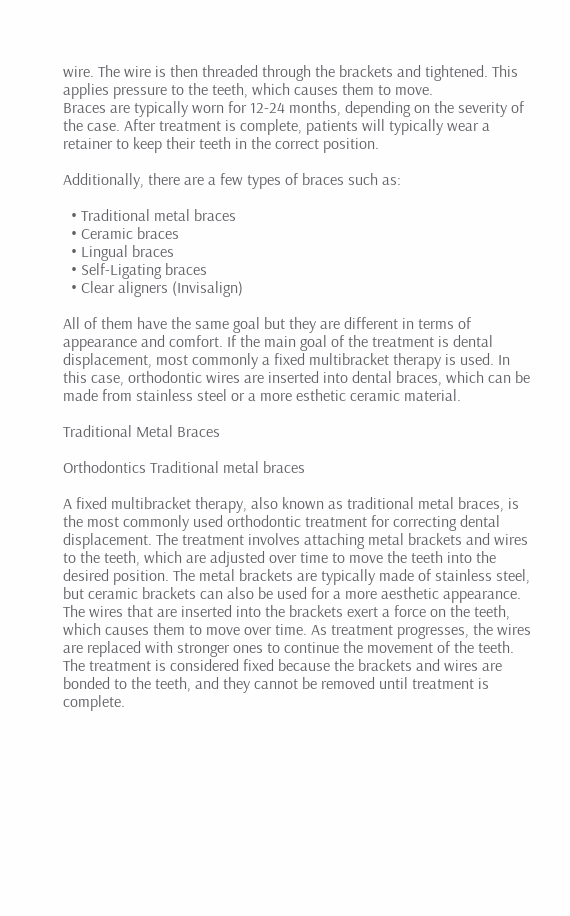wire. The wire is then threaded through the brackets and tightened. This applies pressure to the teeth, which causes them to move.
Braces are typically worn for 12-24 months, depending on the severity of the case. After treatment is complete, patients will typically wear a retainer to keep their teeth in the correct position.

Additionally, there are a few types of braces such as:

  • Traditional metal braces
  • Ceramic braces
  • Lingual braces
  • Self-Ligating braces
  • Clear aligners (Invisalign)

All of them have the same goal but they are different in terms of appearance and comfort. If the main goal of the treatment is dental displacement, most commonly a fixed multibracket therapy is used. In this case, orthodontic wires are inserted into dental braces, which can be made from stainless steel or a more esthetic ceramic material.

Traditional Metal Braces

Orthodontics Traditional metal braces

A fixed multibracket therapy, also known as traditional metal braces, is the most commonly used orthodontic treatment for correcting dental displacement. The treatment involves attaching metal brackets and wires to the teeth, which are adjusted over time to move the teeth into the desired position. The metal brackets are typically made of stainless steel, but ceramic brackets can also be used for a more aesthetic appearance.
The wires that are inserted into the brackets exert a force on the teeth, which causes them to move over time. As treatment progresses, the wires are replaced with stronger ones to continue the movement of the teeth. The treatment is considered fixed because the brackets and wires are bonded to the teeth, and they cannot be removed until treatment is complete.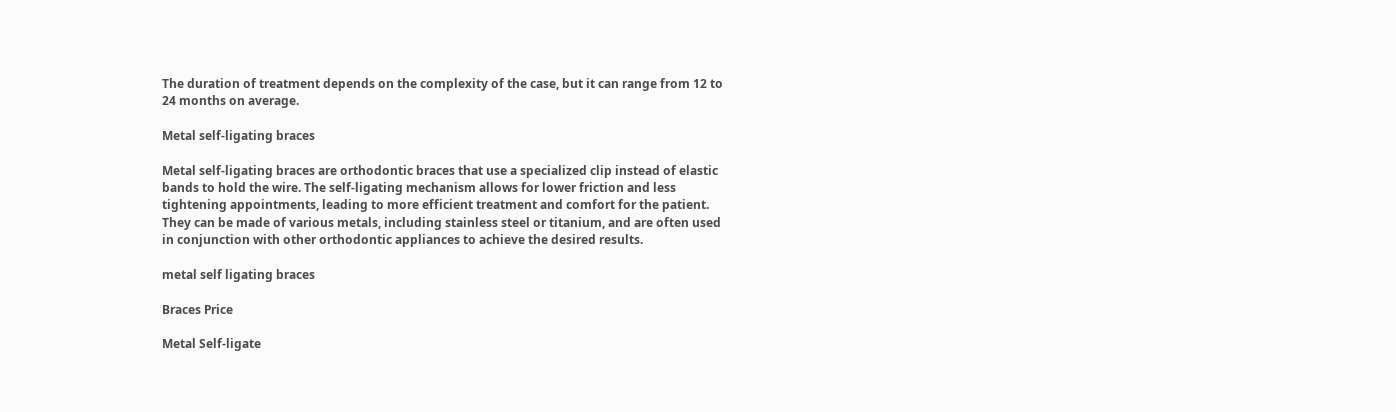The duration of treatment depends on the complexity of the case, but it can range from 12 to 24 months on average.

Metal self-ligating braces

Metal self-ligating braces are orthodontic braces that use a specialized clip instead of elastic bands to hold the wire. The self-ligating mechanism allows for lower friction and less tightening appointments, leading to more efficient treatment and comfort for the patient. They can be made of various metals, including stainless steel or titanium, and are often used in conjunction with other orthodontic appliances to achieve the desired results.

metal self ligating braces

Braces Price

Metal Self-ligate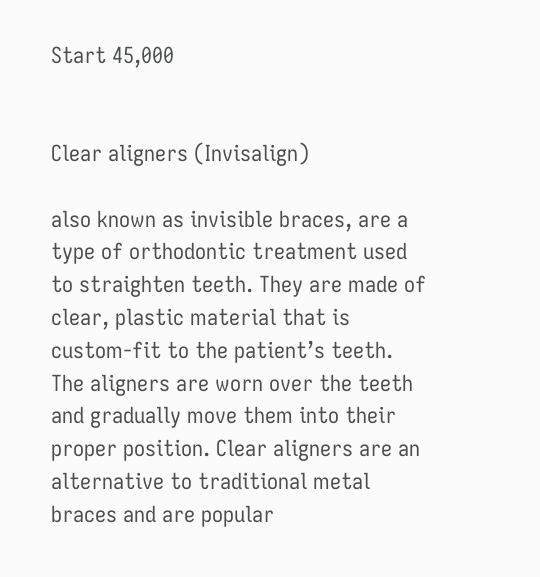Start 45,000


Clear aligners (Invisalign)

also known as invisible braces, are a type of orthodontic treatment used to straighten teeth. They are made of clear, plastic material that is custom-fit to the patient’s teeth. The aligners are worn over the teeth and gradually move them into their proper position. Clear aligners are an alternative to traditional metal braces and are popular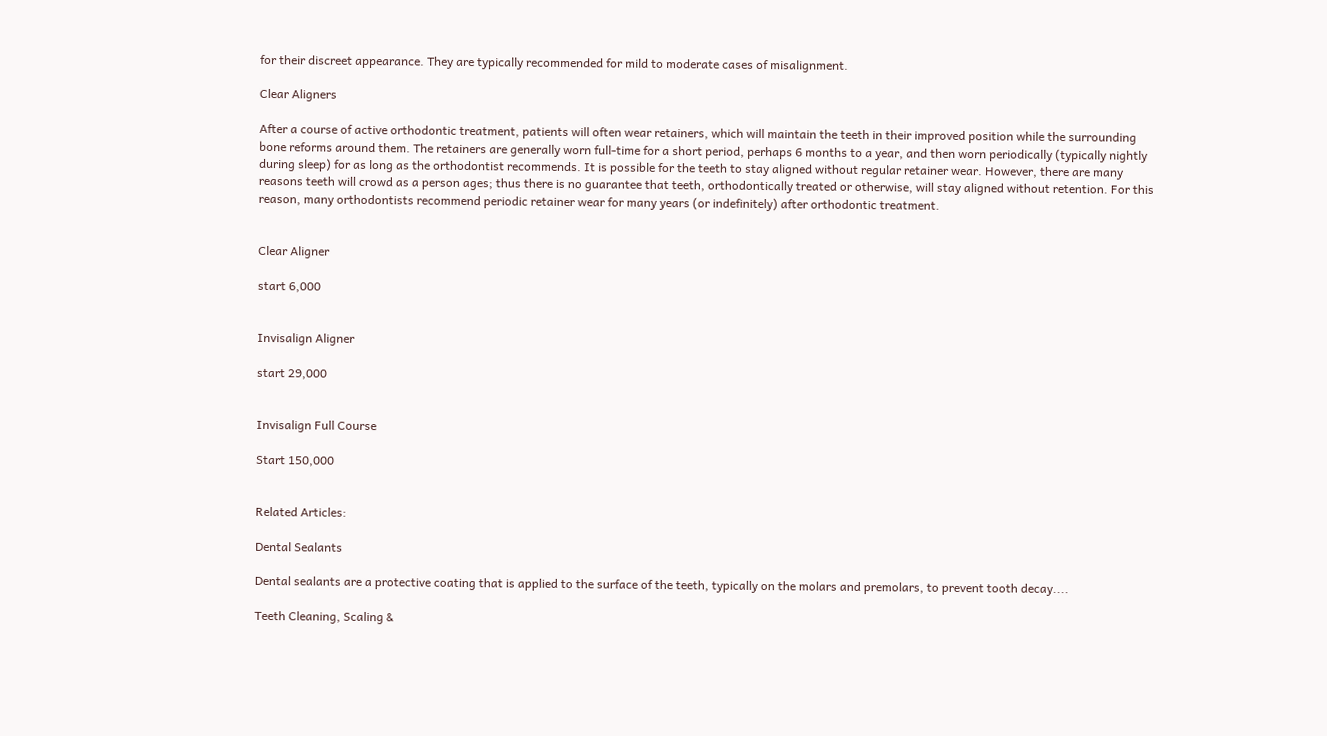for their discreet appearance. They are typically recommended for mild to moderate cases of misalignment.

Clear Aligners

After a course of active orthodontic treatment, patients will often wear retainers, which will maintain the teeth in their improved position while the surrounding bone reforms around them. The retainers are generally worn full-time for a short period, perhaps 6 months to a year, and then worn periodically (typically nightly during sleep) for as long as the orthodontist recommends. It is possible for the teeth to stay aligned without regular retainer wear. However, there are many reasons teeth will crowd as a person ages; thus there is no guarantee that teeth, orthodontically treated or otherwise, will stay aligned without retention. For this reason, many orthodontists recommend periodic retainer wear for many years (or indefinitely) after orthodontic treatment.


Clear Aligner

start 6,000


Invisalign Aligner

start 29,000


Invisalign Full Course

Start 150,000


Related Articles:

Dental Sealants

Dental sealants are a protective coating that is applied to the surface of the teeth, typically on the molars and premolars, to prevent tooth decay....

Teeth Cleaning, Scaling &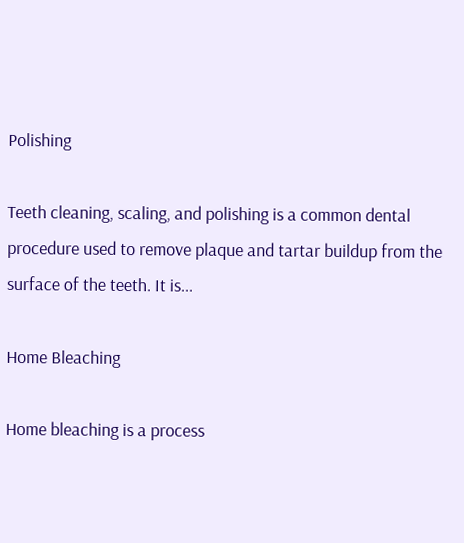Polishing

Teeth cleaning, scaling, and polishing is a common dental procedure used to remove plaque and tartar buildup from the surface of the teeth. It is...

Home Bleaching

Home bleaching is a process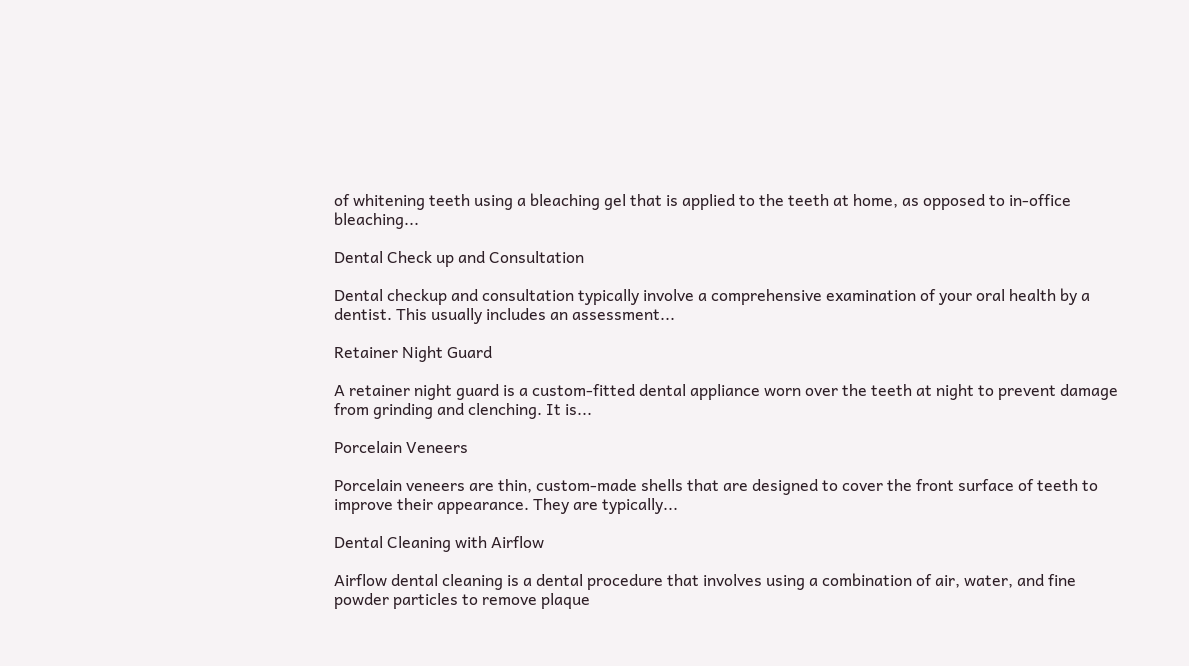of whitening teeth using a bleaching gel that is applied to the teeth at home, as opposed to in-office bleaching...

Dental Check up and Consultation

Dental checkup and consultation typically involve a comprehensive examination of your oral health by a dentist. This usually includes an assessment...

Retainer Night Guard

A retainer night guard is a custom-fitted dental appliance worn over the teeth at night to prevent damage from grinding and clenching. It is...

Porcelain Veneers

Porcelain veneers are thin, custom-made shells that are designed to cover the front surface of teeth to improve their appearance. They are typically...

Dental Cleaning with Airflow

Airflow dental cleaning is a dental procedure that involves using a combination of air, water, and fine powder particles to remove plaque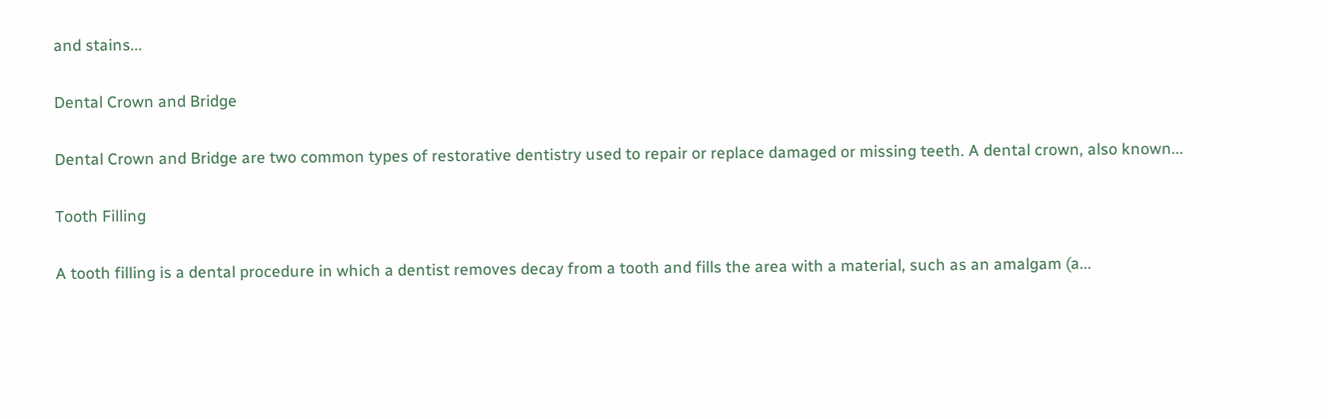and stains...

Dental Crown and Bridge

Dental Crown and Bridge are two common types of restorative dentistry used to repair or replace damaged or missing teeth. A dental crown, also known...

Tooth Filling

A tooth filling is a dental procedure in which a dentist removes decay from a tooth and fills the area with a material, such as an amalgam (a...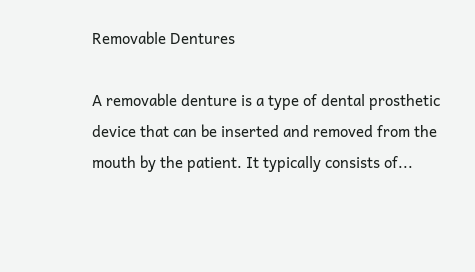Removable Dentures

A removable denture is a type of dental prosthetic device that can be inserted and removed from the mouth by the patient. It typically consists of...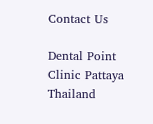Contact Us

Dental Point Clinic Pattaya Thailand